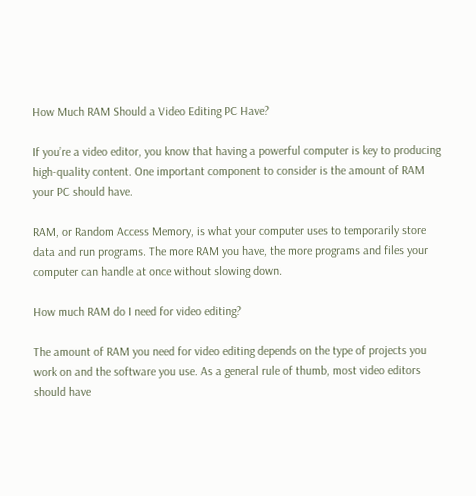How Much RAM Should a Video Editing PC Have?

If you’re a video editor, you know that having a powerful computer is key to producing high-quality content. One important component to consider is the amount of RAM your PC should have.

RAM, or Random Access Memory, is what your computer uses to temporarily store data and run programs. The more RAM you have, the more programs and files your computer can handle at once without slowing down.

How much RAM do I need for video editing?

The amount of RAM you need for video editing depends on the type of projects you work on and the software you use. As a general rule of thumb, most video editors should have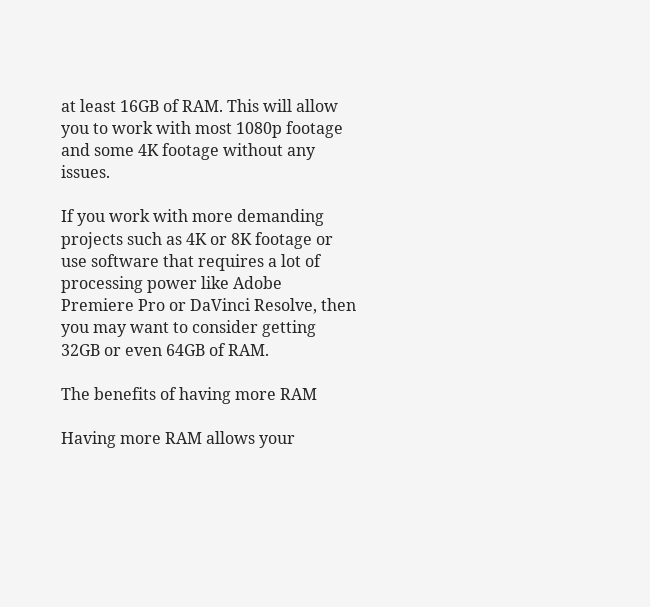at least 16GB of RAM. This will allow you to work with most 1080p footage and some 4K footage without any issues.

If you work with more demanding projects such as 4K or 8K footage or use software that requires a lot of processing power like Adobe Premiere Pro or DaVinci Resolve, then you may want to consider getting 32GB or even 64GB of RAM.

The benefits of having more RAM

Having more RAM allows your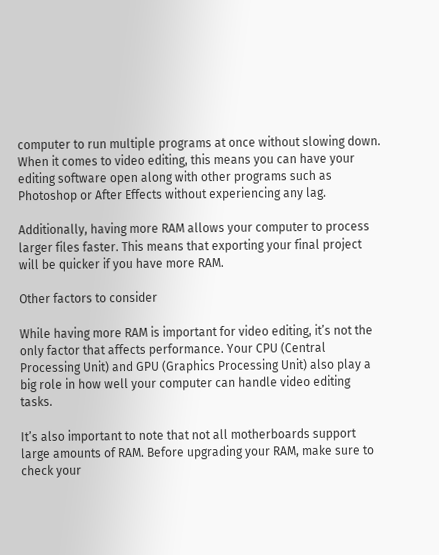computer to run multiple programs at once without slowing down. When it comes to video editing, this means you can have your editing software open along with other programs such as Photoshop or After Effects without experiencing any lag.

Additionally, having more RAM allows your computer to process larger files faster. This means that exporting your final project will be quicker if you have more RAM.

Other factors to consider

While having more RAM is important for video editing, it’s not the only factor that affects performance. Your CPU (Central Processing Unit) and GPU (Graphics Processing Unit) also play a big role in how well your computer can handle video editing tasks.

It’s also important to note that not all motherboards support large amounts of RAM. Before upgrading your RAM, make sure to check your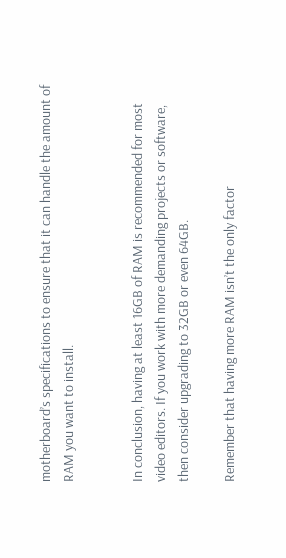motherboard’s specifications to ensure that it can handle the amount of RAM you want to install.


In conclusion, having at least 16GB of RAM is recommended for most video editors. If you work with more demanding projects or software, then consider upgrading to 32GB or even 64GB.

Remember that having more RAM isn’t the only factor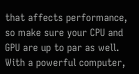that affects performance, so make sure your CPU and GPU are up to par as well. With a powerful computer,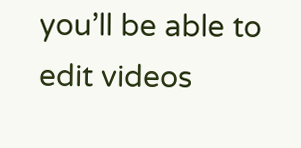you’ll be able to edit videos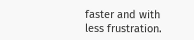faster and with less frustration.